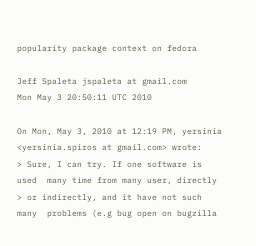popularity package context on fedora

Jeff Spaleta jspaleta at gmail.com
Mon May 3 20:50:11 UTC 2010

On Mon, May 3, 2010 at 12:19 PM, yersinia <yersinia.spiros at gmail.com> wrote:
> Sure, I can try. If one software is used  many time from many user, directly
> or indirectly, and it have not such many  problems (e.g bug open on bugzilla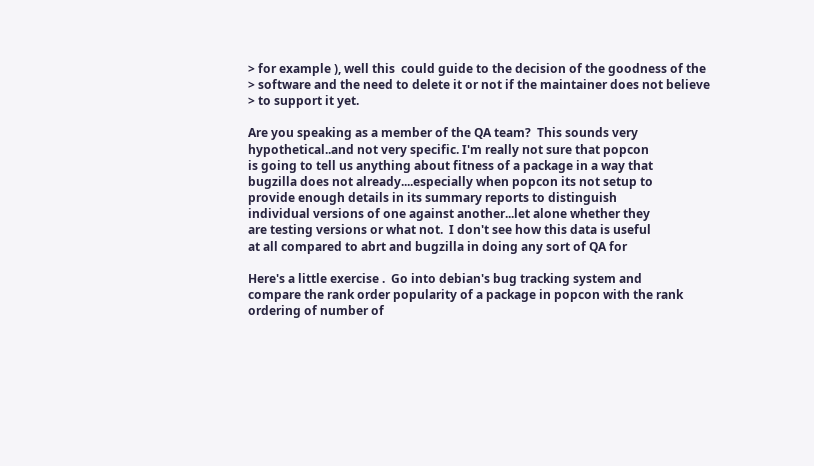> for example ), well this  could guide to the decision of the goodness of the
> software and the need to delete it or not if the maintainer does not believe
> to support it yet.

Are you speaking as a member of the QA team?  This sounds very
hypothetical..and not very specific. I'm really not sure that popcon
is going to tell us anything about fitness of a package in a way that
bugzilla does not already....especially when popcon its not setup to
provide enough details in its summary reports to distinguish
individual versions of one against another...let alone whether they
are testing versions or what not.  I don't see how this data is useful
at all compared to abrt and bugzilla in doing any sort of QA for

Here's a little exercise .  Go into debian's bug tracking system and
compare the rank order popularity of a package in popcon with the rank
ordering of number of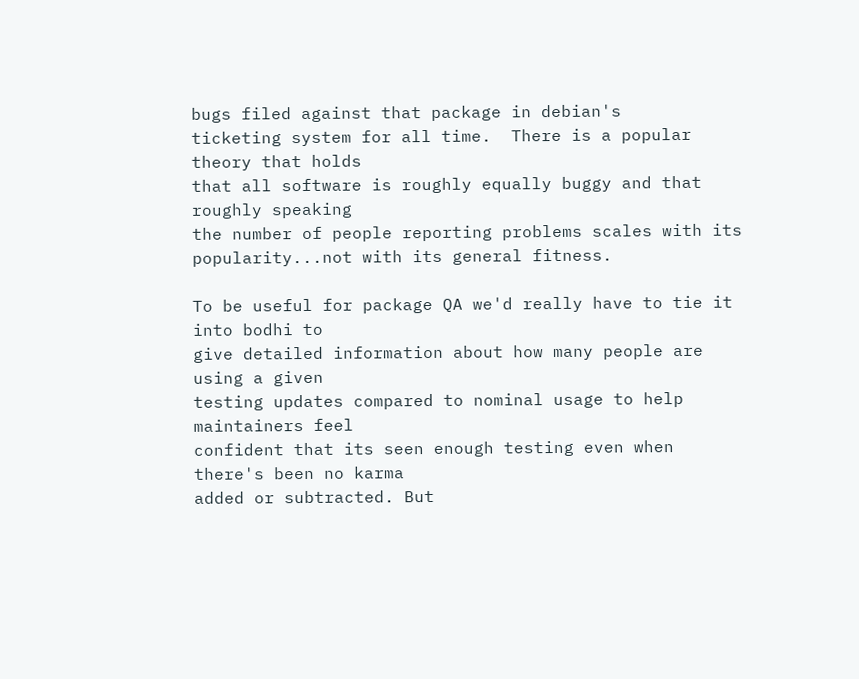bugs filed against that package in debian's
ticketing system for all time.  There is a popular theory that holds
that all software is roughly equally buggy and that roughly speaking
the number of people reporting problems scales with its
popularity...not with its general fitness.

To be useful for package QA we'd really have to tie it into bodhi to
give detailed information about how many people are using a given
testing updates compared to nominal usage to help maintainers feel
confident that its seen enough testing even when there's been no karma
added or subtracted. But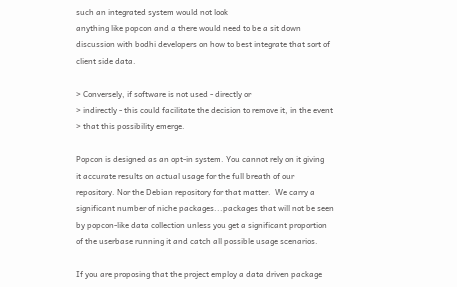such an integrated system would not look
anything like popcon and a there would need to be a sit down
discussion with bodhi developers on how to best integrate that sort of
client side data.

> Conversely, if software is not used - directly or
> indirectly - this could facilitate the decision to remove it, in the event
> that this possibility emerge.

Popcon is designed as an opt-in system. You cannot rely on it giving
it accurate results on actual usage for the full breath of our
repository. Nor the Debian repository for that matter.  We carry a
significant number of niche packages...packages that will not be seen
by popcon-like data collection unless you get a significant proportion
of the userbase running it and catch all possible usage scenarios.

If you are proposing that the project employ a data driven package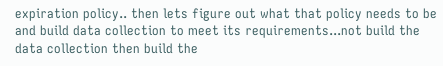expiration policy.. then lets figure out what that policy needs to be
and build data collection to meet its requirements...not build the
data collection then build the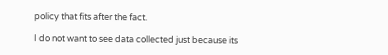policy that fits after the fact.

I do not want to see data collected just because its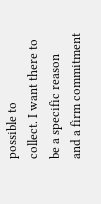possible to
collect. I want there to be a specific reason and a firm commitment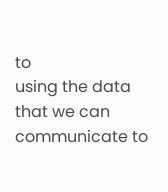to
using the data that we can communicate to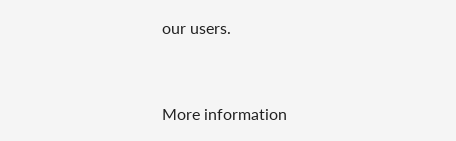our users.


More information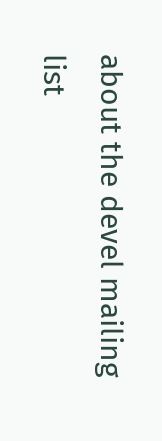about the devel mailing list